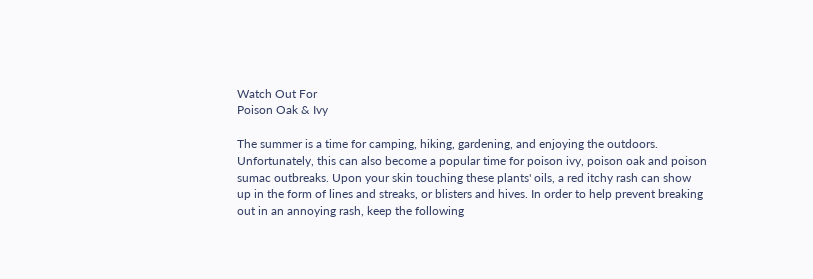Watch Out For
Poison Oak & Ivy

The summer is a time for camping, hiking, gardening, and enjoying the outdoors. Unfortunately, this can also become a popular time for poison ivy, poison oak and poison sumac outbreaks. Upon your skin touching these plants' oils, a red itchy rash can show up in the form of lines and streaks, or blisters and hives. In order to help prevent breaking out in an annoying rash, keep the following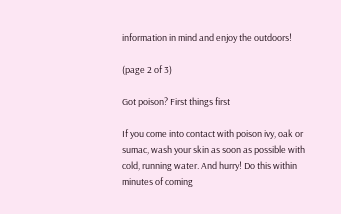information in mind and enjoy the outdoors!

(page 2 of 3)

Got poison? First things first

If you come into contact with poison ivy, oak or sumac, wash your skin as soon as possible with cold, running water. And hurry! Do this within minutes of coming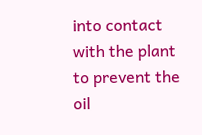into contact with the plant to prevent the oil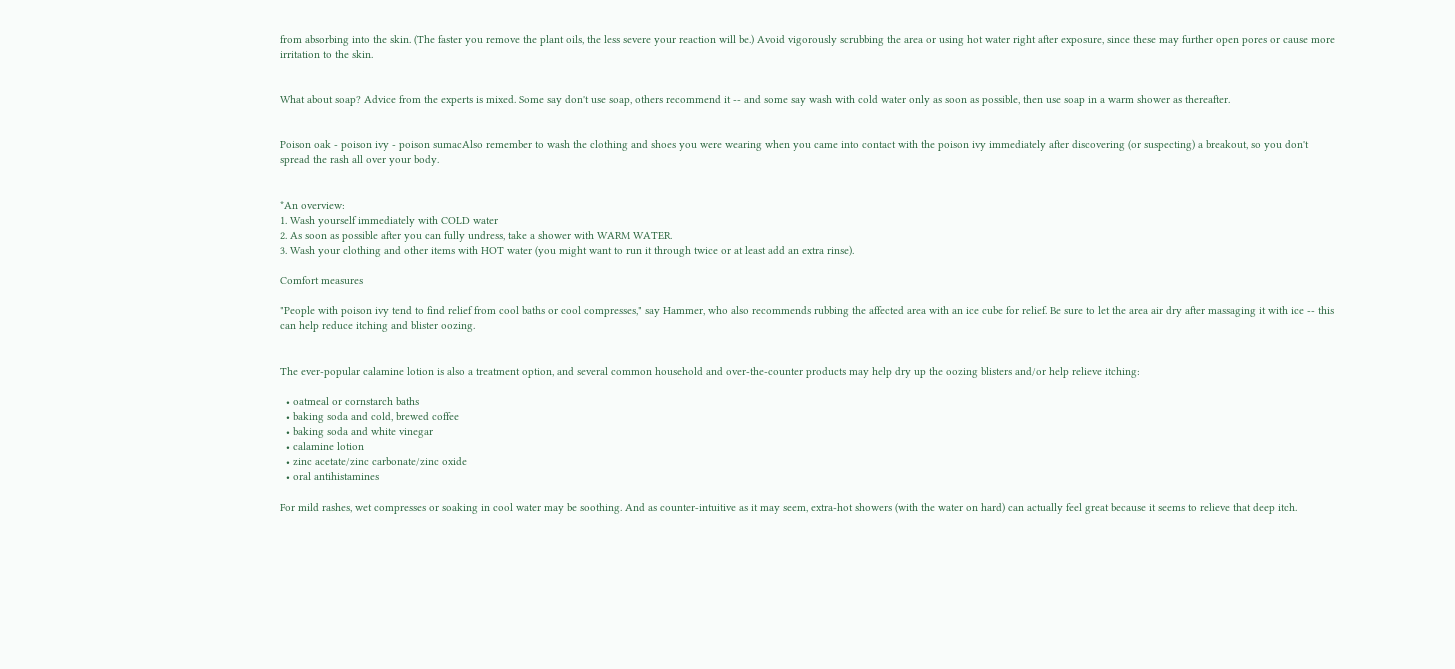from absorbing into the skin. (The faster you remove the plant oils, the less severe your reaction will be.) Avoid vigorously scrubbing the area or using hot water right after exposure, since these may further open pores or cause more irritation to the skin.


What about soap? Advice from the experts is mixed. Some say don't use soap, others recommend it -- and some say wash with cold water only as soon as possible, then use soap in a warm shower as thereafter.


Poison oak - poison ivy - poison sumacAlso remember to wash the clothing and shoes you were wearing when you came into contact with the poison ivy immediately after discovering (or suspecting) a breakout, so you don't spread the rash all over your body.


*An overview:
1. Wash yourself immediately with COLD water
2. As soon as possible after you can fully undress, take a shower with WARM WATER.
3. Wash your clothing and other items with HOT water (you might want to run it through twice or at least add an extra rinse).

Comfort measures

"People with poison ivy tend to find relief from cool baths or cool compresses," say Hammer, who also recommends rubbing the affected area with an ice cube for relief. Be sure to let the area air dry after massaging it with ice -- this can help reduce itching and blister oozing.


The ever-popular calamine lotion is also a treatment option, and several common household and over-the-counter products may help dry up the oozing blisters and/or help relieve itching:

  • oatmeal or cornstarch baths
  • baking soda and cold, brewed coffee
  • baking soda and white vinegar
  • calamine lotion
  • zinc acetate/zinc carbonate/zinc oxide
  • oral antihistamines

For mild rashes, wet compresses or soaking in cool water may be soothing. And as counter-intuitive as it may seem, extra-hot showers (with the water on hard) can actually feel great because it seems to relieve that deep itch.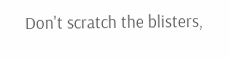Don't scratch the blisters,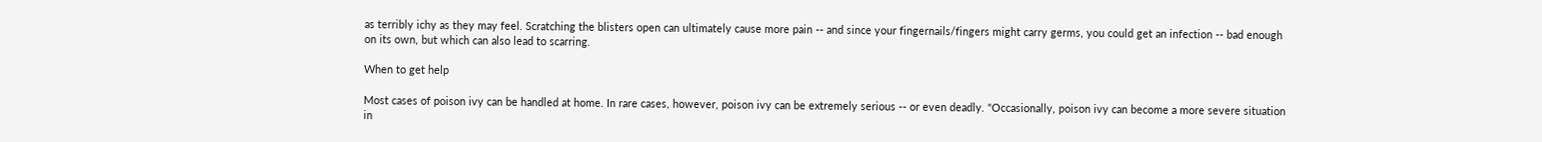as terribly ichy as they may feel. Scratching the blisters open can ultimately cause more pain -- and since your fingernails/fingers might carry germs, you could get an infection -- bad enough on its own, but which can also lead to scarring.

When to get help

Most cases of poison ivy can be handled at home. In rare cases, however, poison ivy can be extremely serious -- or even deadly. "Occasionally, poison ivy can become a more severe situation in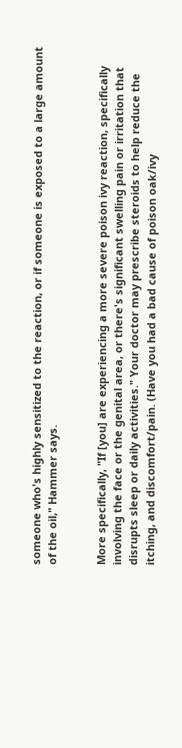someone who's highly sensitized to the reaction, or if someone is exposed to a large amount of the oil," Hammer says.


More specifically, "If [you] are experiencing a more severe poison ivy reaction, specifically involving the face or the genital area, or there's significant swelling pain or irritation that disrupts sleep or daily activities." Your doctor may prescribe steroids to help reduce the itching, and discomfort/pain. (Have you had a bad cause of poison oak/ivy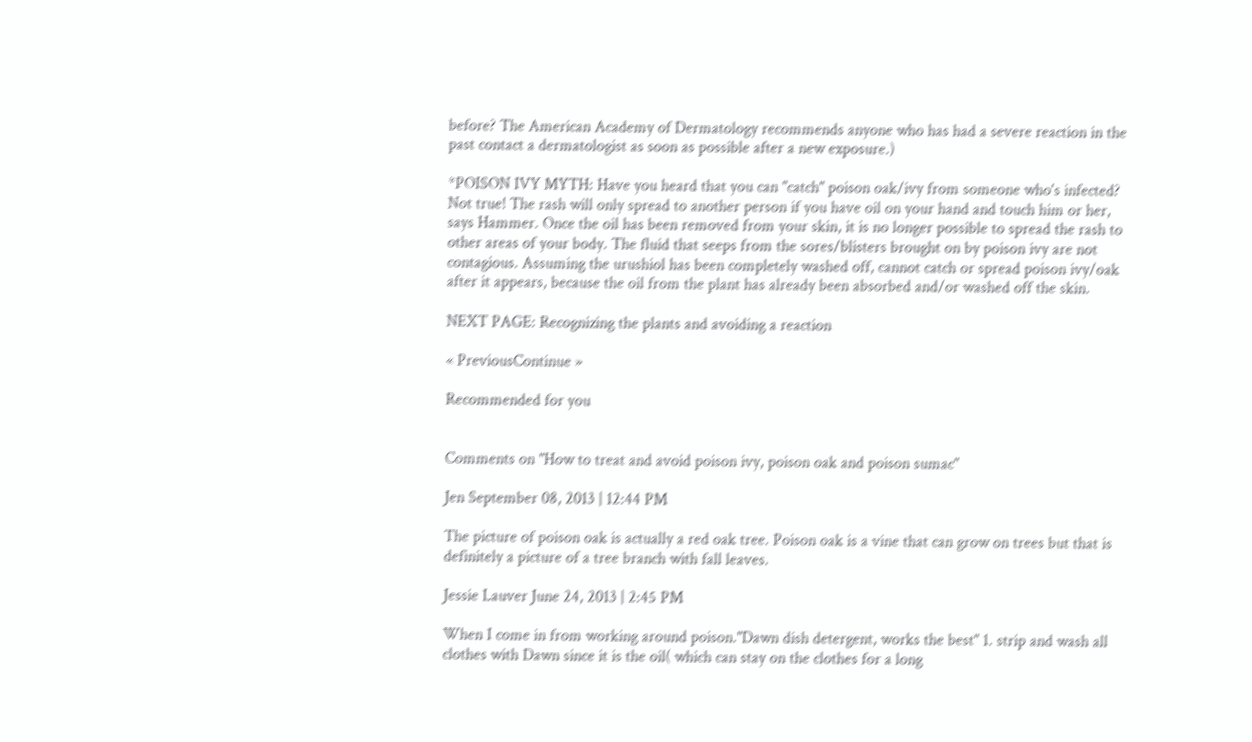before? The American Academy of Dermatology recommends anyone who has had a severe reaction in the past contact a dermatologist as soon as possible after a new exposure.)

*POISON IVY MYTH: Have you heard that you can "catch" poison oak/ivy from someone who's infected? Not true! The rash will only spread to another person if you have oil on your hand and touch him or her, says Hammer. Once the oil has been removed from your skin, it is no longer possible to spread the rash to other areas of your body. The fluid that seeps from the sores/blisters brought on by poison ivy are not contagious. Assuming the urushiol has been completely washed off, cannot catch or spread poison ivy/oak after it appears, because the oil from the plant has already been absorbed and/or washed off the skin.

NEXT PAGE: Recognizing the plants and avoiding a reaction

« PreviousContinue »

Recommended for you


Comments on "How to treat and avoid poison ivy, poison oak and poison sumac"

Jen September 08, 2013 | 12:44 PM

The picture of poison oak is actually a red oak tree. Poison oak is a vine that can grow on trees but that is definitely a picture of a tree branch with fall leaves.

Jessie Lauver June 24, 2013 | 2:45 PM

When I come in from working around poison."Dawn dish detergent, works the best" 1. strip and wash all clothes with Dawn since it is the oil( which can stay on the clothes for a long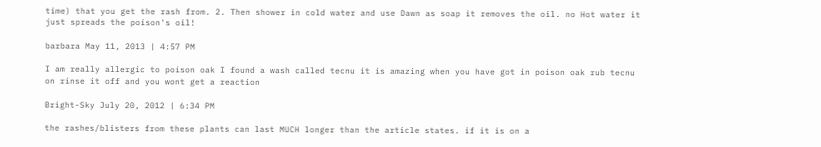time) that you get the rash from. 2. Then shower in cold water and use Dawn as soap it removes the oil. no Hot water it just spreads the poison's oil!

barbara May 11, 2013 | 4:57 PM

I am really allergic to poison oak I found a wash called tecnu it is amazing when you have got in poison oak rub tecnu on rinse it off and you wont get a reaction

Bright-Sky July 20, 2012 | 6:34 PM

the rashes/blisters from these plants can last MUCH longer than the article states. if it is on a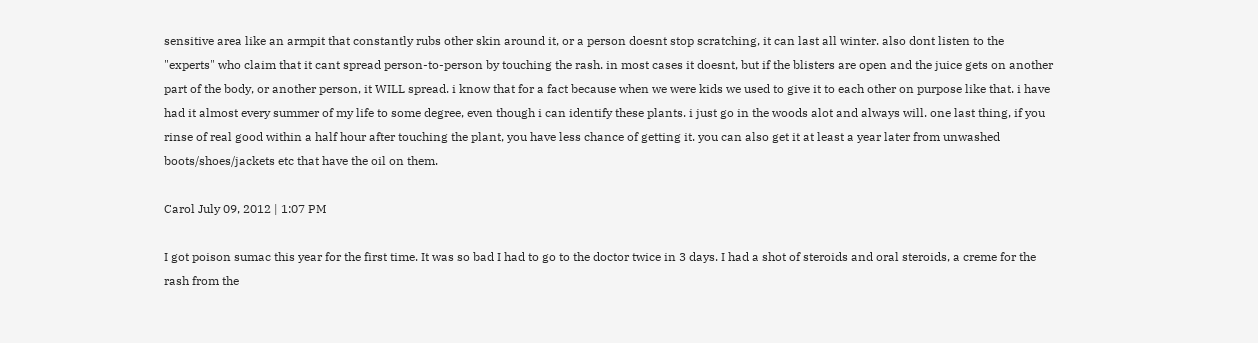sensitive area like an armpit that constantly rubs other skin around it, or a person doesnt stop scratching, it can last all winter. also dont listen to the "experts" who claim that it cant spread person-to-person by touching the rash. in most cases it doesnt, but if the blisters are open and the juice gets on another part of the body, or another person, it WILL spread. i know that for a fact because when we were kids we used to give it to each other on purpose like that. i have had it almost every summer of my life to some degree, even though i can identify these plants. i just go in the woods alot and always will. one last thing, if you rinse of real good within a half hour after touching the plant, you have less chance of getting it. you can also get it at least a year later from unwashed boots/shoes/jackets etc that have the oil on them.

Carol July 09, 2012 | 1:07 PM

I got poison sumac this year for the first time. It was so bad I had to go to the doctor twice in 3 days. I had a shot of steroids and oral steroids, a creme for the rash from the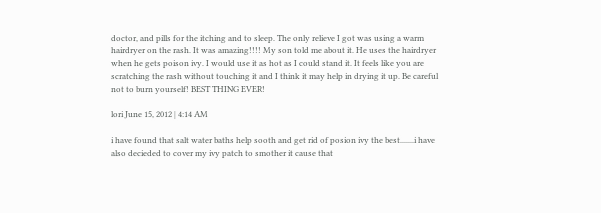doctor, and pills for the itching and to sleep. The only relieve I got was using a warm hairdryer on the rash. It was amazing!!!! My son told me about it. He uses the hairdryer when he gets poison ivy. I would use it as hot as I could stand it. It feels like you are scratching the rash without touching it and I think it may help in drying it up. Be careful not to burn yourself! BEST THING EVER!

lori June 15, 2012 | 4:14 AM

i have found that salt water baths help sooth and get rid of posion ivy the best.......i have also decieded to cover my ivy patch to smother it cause that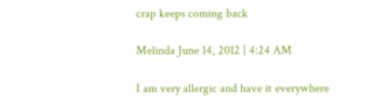crap keeps coming back

Melinda June 14, 2012 | 4:24 AM

I am very allergic and have it everywhere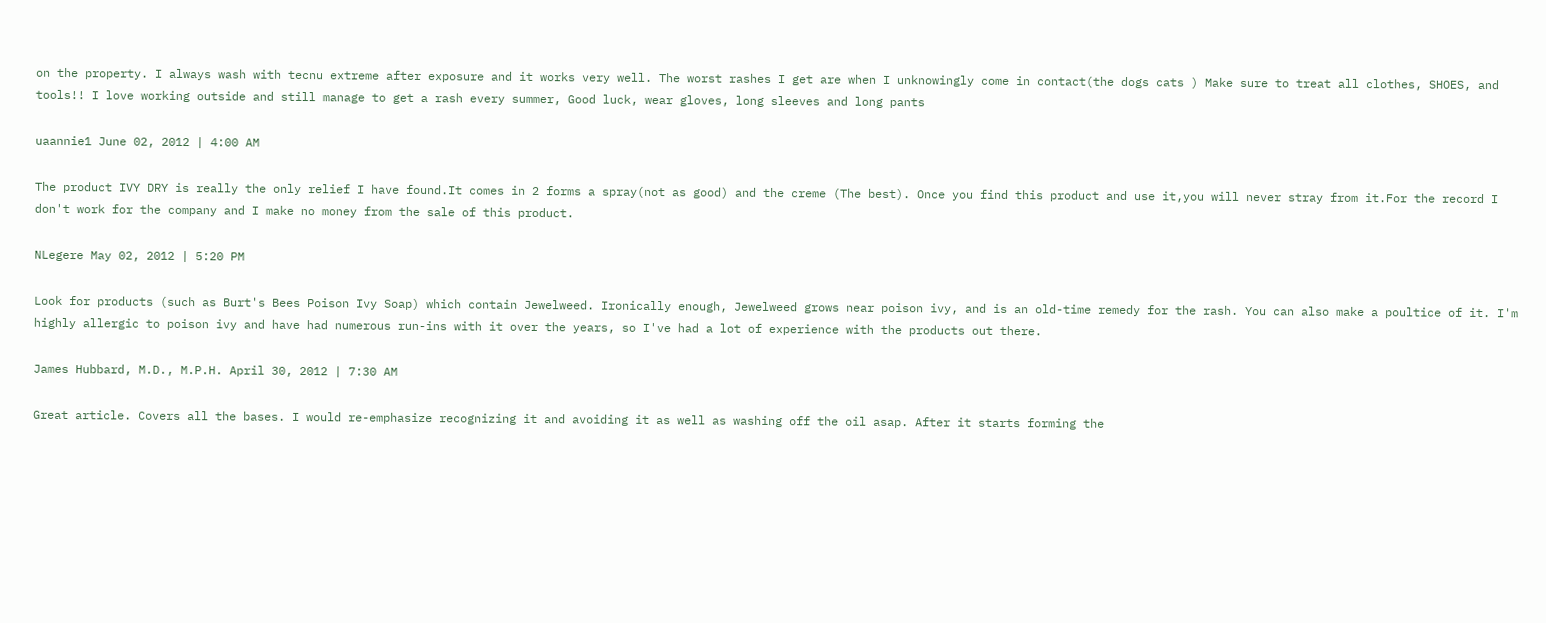on the property. I always wash with tecnu extreme after exposure and it works very well. The worst rashes I get are when I unknowingly come in contact(the dogs cats ) Make sure to treat all clothes, SHOES, and tools!! I love working outside and still manage to get a rash every summer, Good luck, wear gloves, long sleeves and long pants

uaannie1 June 02, 2012 | 4:00 AM

The product IVY DRY is really the only relief I have found.It comes in 2 forms a spray(not as good) and the creme (The best). Once you find this product and use it,you will never stray from it.For the record I don't work for the company and I make no money from the sale of this product.

NLegere May 02, 2012 | 5:20 PM

Look for products (such as Burt's Bees Poison Ivy Soap) which contain Jewelweed. Ironically enough, Jewelweed grows near poison ivy, and is an old-time remedy for the rash. You can also make a poultice of it. I'm highly allergic to poison ivy and have had numerous run-ins with it over the years, so I've had a lot of experience with the products out there.

James Hubbard, M.D., M.P.H. April 30, 2012 | 7:30 AM

Great article. Covers all the bases. I would re-emphasize recognizing it and avoiding it as well as washing off the oil asap. After it starts forming the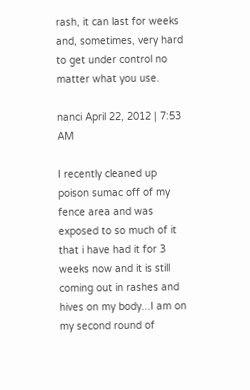rash, it can last for weeks and, sometimes, very hard to get under control no matter what you use.

nanci April 22, 2012 | 7:53 AM

I recently cleaned up poison sumac off of my fence area and was exposed to so much of it that i have had it for 3 weeks now and it is still coming out in rashes and hives on my body...I am on my second round of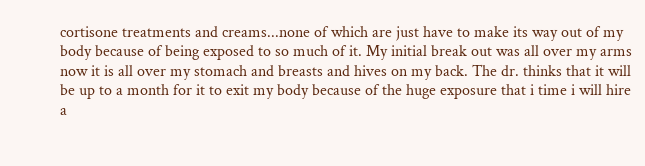cortisone treatments and creams...none of which are just have to make its way out of my body because of being exposed to so much of it. My initial break out was all over my arms now it is all over my stomach and breasts and hives on my back. The dr. thinks that it will be up to a month for it to exit my body because of the huge exposure that i time i will hire a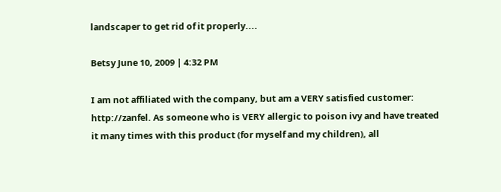landscaper to get rid of it properly....

Betsy June 10, 2009 | 4:32 PM

I am not affiliated with the company, but am a VERY satisfied customer: http://zanfel. As someone who is VERY allergic to poison ivy and have treated it many times with this product (for myself and my children), all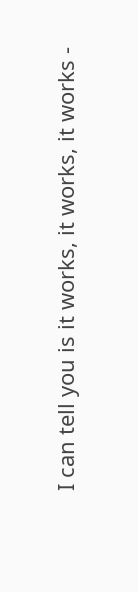I can tell you is it works, it works, it works -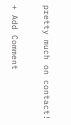pretty much on contact!

+ Add Comment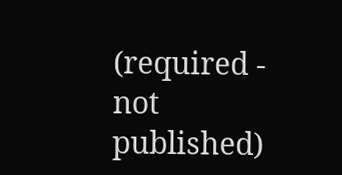(required - not published)